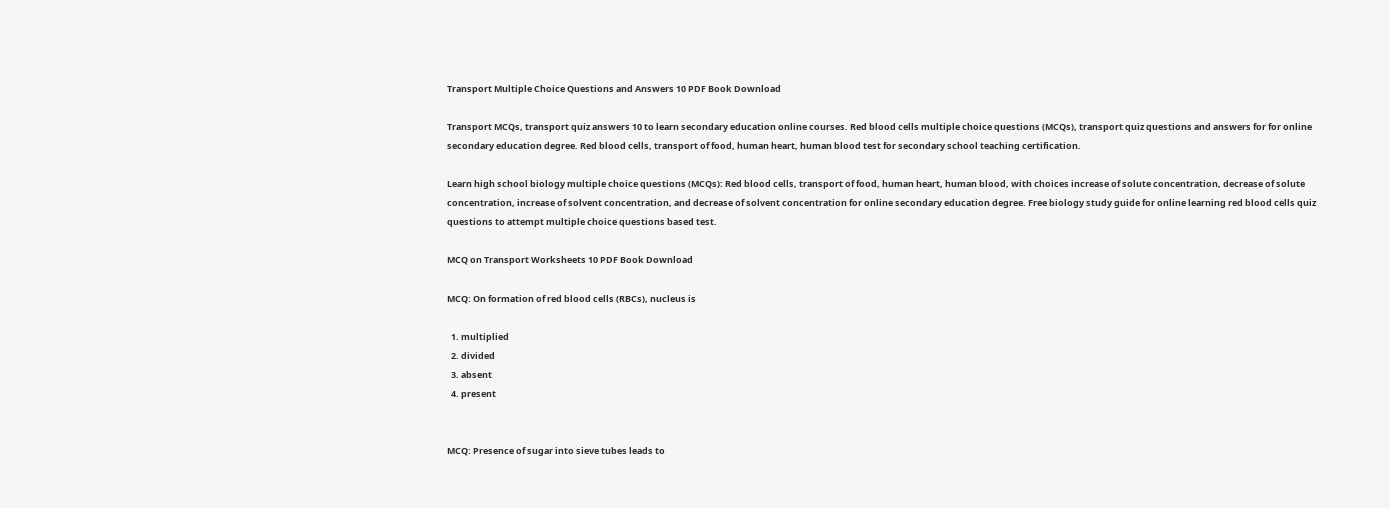Transport Multiple Choice Questions and Answers 10 PDF Book Download

Transport MCQs, transport quiz answers 10 to learn secondary education online courses. Red blood cells multiple choice questions (MCQs), transport quiz questions and answers for for online secondary education degree. Red blood cells, transport of food, human heart, human blood test for secondary school teaching certification.

Learn high school biology multiple choice questions (MCQs): Red blood cells, transport of food, human heart, human blood, with choices increase of solute concentration, decrease of solute concentration, increase of solvent concentration, and decrease of solvent concentration for online secondary education degree. Free biology study guide for online learning red blood cells quiz questions to attempt multiple choice questions based test.

MCQ on Transport Worksheets 10 PDF Book Download

MCQ: On formation of red blood cells (RBCs), nucleus is

  1. multiplied
  2. divided
  3. absent
  4. present


MCQ: Presence of sugar into sieve tubes leads to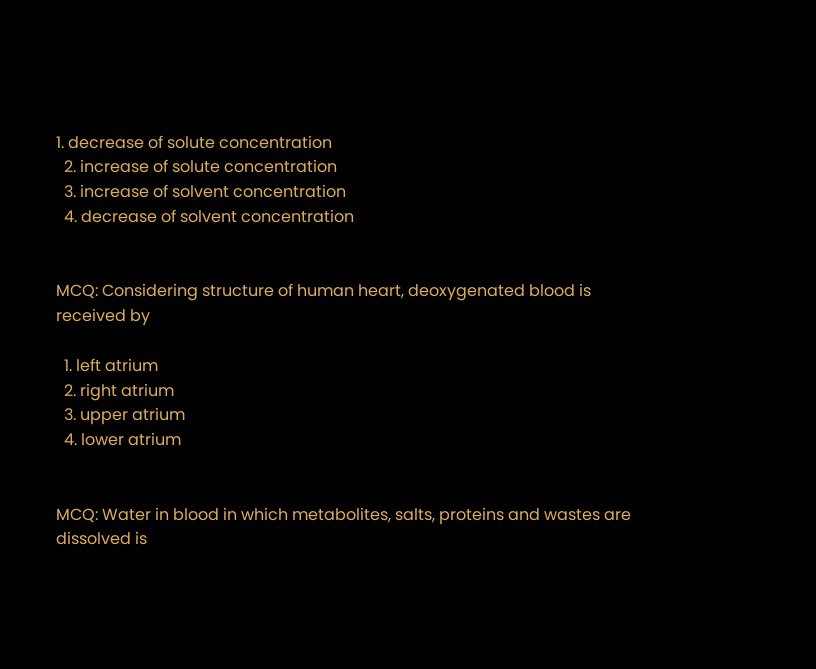1. decrease of solute concentration
  2. increase of solute concentration
  3. increase of solvent concentration
  4. decrease of solvent concentration


MCQ: Considering structure of human heart, deoxygenated blood is received by

  1. left atrium
  2. right atrium
  3. upper atrium
  4. lower atrium


MCQ: Water in blood in which metabolites, salts, proteins and wastes are dissolved is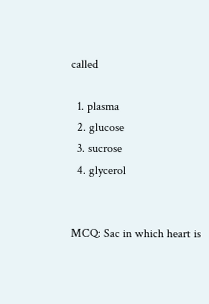called

  1. plasma
  2. glucose
  3. sucrose
  4. glycerol


MCQ: Sac in which heart is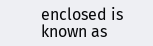enclosed is known as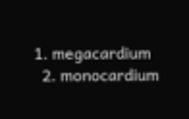1. megacardium
  2. monocardium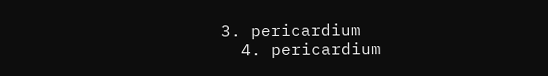3. pericardium
  4. pericardium